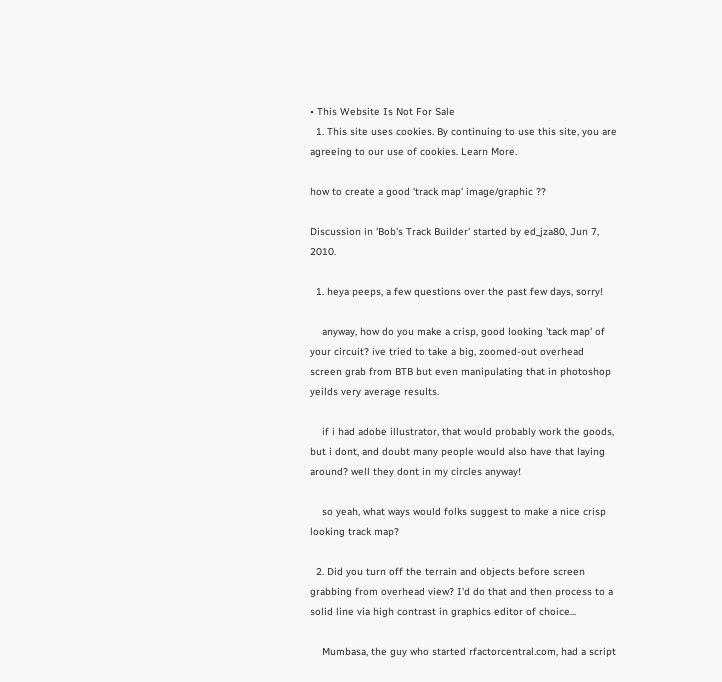• This Website Is Not For Sale
  1. This site uses cookies. By continuing to use this site, you are agreeing to our use of cookies. Learn More.

how to create a good 'track map' image/graphic ??

Discussion in 'Bob's Track Builder' started by ed_jza80, Jun 7, 2010.

  1. heya peeps, a few questions over the past few days, sorry!

    anyway, how do you make a crisp, good looking 'tack map' of your circuit? ive tried to take a big, zoomed-out overhead screen grab from BTB but even manipulating that in photoshop yeilds very average results.

    if i had adobe illustrator, that would probably work the goods, but i dont, and doubt many people would also have that laying around? well they dont in my circles anyway!

    so yeah, what ways would folks suggest to make a nice crisp looking track map?

  2. Did you turn off the terrain and objects before screen grabbing from overhead view? I'd do that and then process to a solid line via high contrast in graphics editor of choice...

    Mumbasa, the guy who started rfactorcentral.com, had a script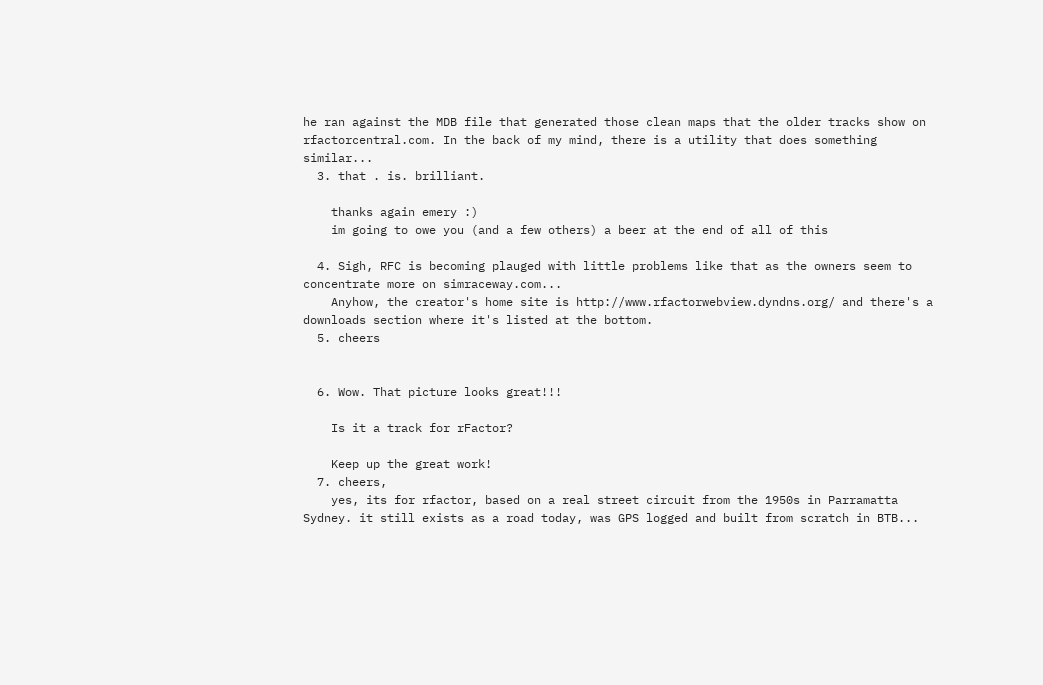he ran against the MDB file that generated those clean maps that the older tracks show on rfactorcentral.com. In the back of my mind, there is a utility that does something similar...
  3. that . is. brilliant.

    thanks again emery :)
    im going to owe you (and a few others) a beer at the end of all of this

  4. Sigh, RFC is becoming plauged with little problems like that as the owners seem to concentrate more on simraceway.com...
    Anyhow, the creator's home site is http://www.rfactorwebview.dyndns.org/ and there's a downloads section where it's listed at the bottom.
  5. cheers


  6. Wow. That picture looks great!!!

    Is it a track for rFactor?

    Keep up the great work!
  7. cheers,
    yes, its for rfactor, based on a real street circuit from the 1950s in Parramatta Sydney. it still exists as a road today, was GPS logged and built from scratch in BTB...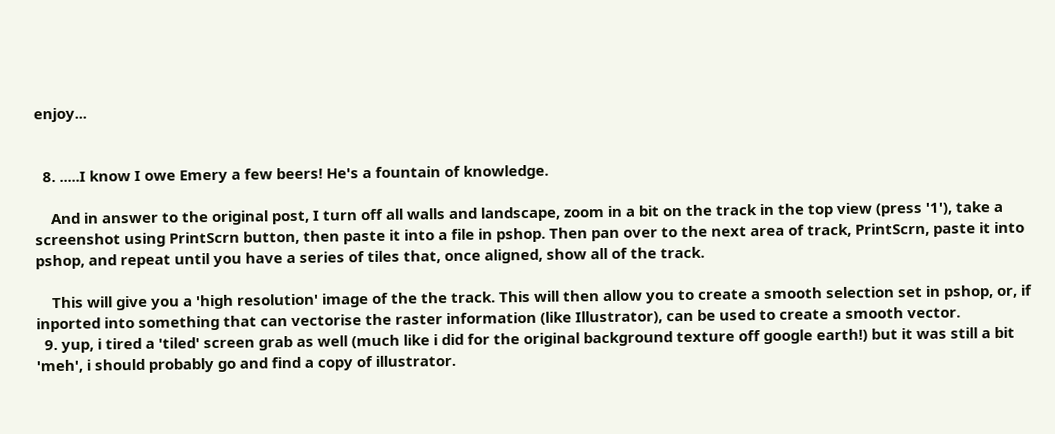enjoy...


  8. .....I know I owe Emery a few beers! He's a fountain of knowledge.

    And in answer to the original post, I turn off all walls and landscape, zoom in a bit on the track in the top view (press '1'), take a screenshot using PrintScrn button, then paste it into a file in pshop. Then pan over to the next area of track, PrintScrn, paste it into pshop, and repeat until you have a series of tiles that, once aligned, show all of the track.

    This will give you a 'high resolution' image of the the track. This will then allow you to create a smooth selection set in pshop, or, if inported into something that can vectorise the raster information (like Illustrator), can be used to create a smooth vector.
  9. yup, i tired a 'tiled' screen grab as well (much like i did for the original background texture off google earth!) but it was still a bit 'meh', i should probably go and find a copy of illustrator.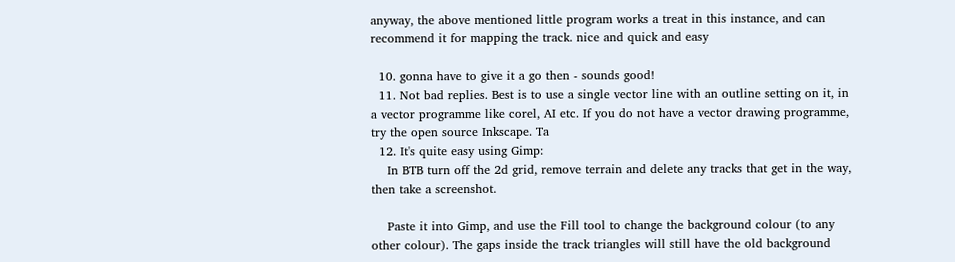anyway, the above mentioned little program works a treat in this instance, and can recommend it for mapping the track. nice and quick and easy

  10. gonna have to give it a go then - sounds good!
  11. Not bad replies. Best is to use a single vector line with an outline setting on it, in a vector programme like corel, AI etc. If you do not have a vector drawing programme, try the open source Inkscape. Ta
  12. It's quite easy using Gimp:
    In BTB turn off the 2d grid, remove terrain and delete any tracks that get in the way, then take a screenshot.

    Paste it into Gimp, and use the Fill tool to change the background colour (to any other colour). The gaps inside the track triangles will still have the old background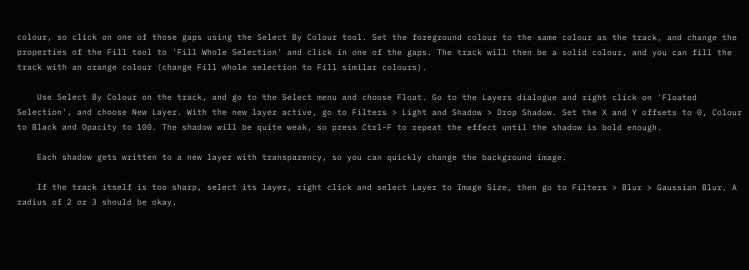colour, so click on one of those gaps using the Select By Colour tool. Set the foreground colour to the same colour as the track, and change the properties of the Fill tool to 'Fill Whole Selection' and click in one of the gaps. The track will then be a solid colour, and you can fill the track with an orange colour (change Fill whole selection to Fill similar colours).

    Use Select By Colour on the track, and go to the Select menu and choose Float. Go to the Layers dialogue and right click on 'Floated Selection', and choose New Layer. With the new layer active, go to Filters > Light and Shadow > Drop Shadow. Set the X and Y offsets to 0, Colour to Black and Opacity to 100. The shadow will be quite weak, so press Ctrl-F to repeat the effect until the shadow is bold enough.

    Each shadow gets written to a new layer with transparency, so you can quickly change the background image.

    If the track itself is too sharp, select its layer, right click and select Layer to Image Size, then go to Filters > Blur > Gaussian Blur. A radius of 2 or 3 should be okay.